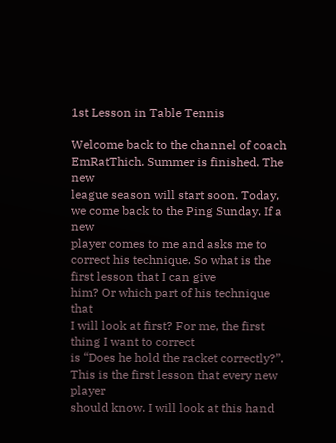1st Lesson in Table Tennis

Welcome back to the channel of coach EmRatThich. Summer is finished. The new
league season will start soon. Today, we come back to the Ping Sunday. If a new
player comes to me and asks me to correct his technique. So what is the first lesson that I can give
him? Or which part of his technique that
I will look at first? For me, the first thing I want to correct
is “Does he hold the racket correctly?”. This is the first lesson that every new player
should know. I will look at this hand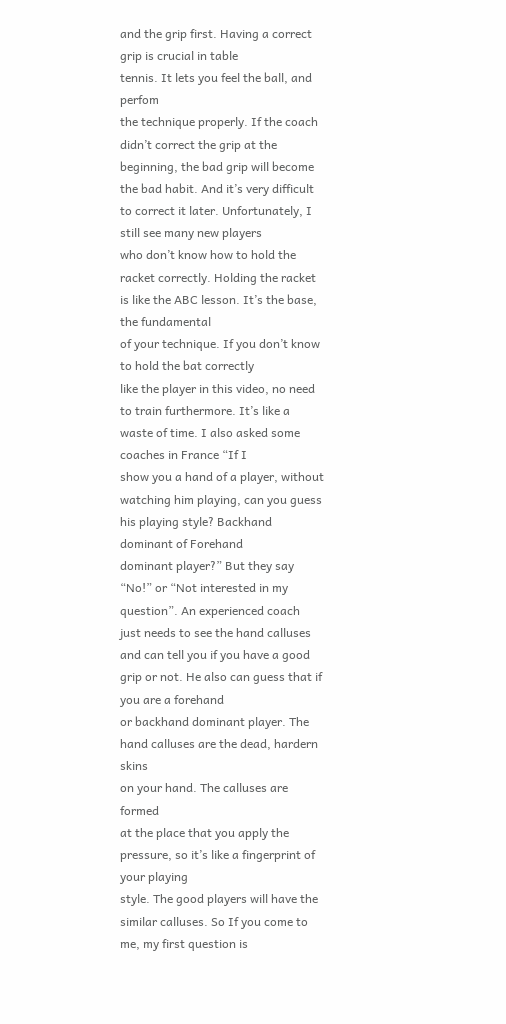and the grip first. Having a correct grip is crucial in table
tennis. It lets you feel the ball, and perfom
the technique properly. If the coach didn’t correct the grip at the
beginning, the bad grip will become the bad habit. And it’s very difficult to correct it later. Unfortunately, I still see many new players
who don’t know how to hold the racket correctly. Holding the racket is like the ABC lesson. It’s the base, the fundamental
of your technique. If you don’t know to hold the bat correctly
like the player in this video, no need to train furthermore. It’s like a waste of time. I also asked some coaches in France “If I
show you a hand of a player, without watching him playing, can you guess his playing style? Backhand dominant of Forehand
dominant player?” But they say “No!” or “Not interested in my
question”. An experienced coach
just needs to see the hand calluses and can tell you if you have a good grip or not. He also can guess that if you are a forehand
or backhand dominant player. The hand calluses are the dead, hardern skins
on your hand. The calluses are formed
at the place that you apply the pressure, so it’s like a fingerprint of your playing
style. The good players will have the similar calluses. So If you come to me, my first question is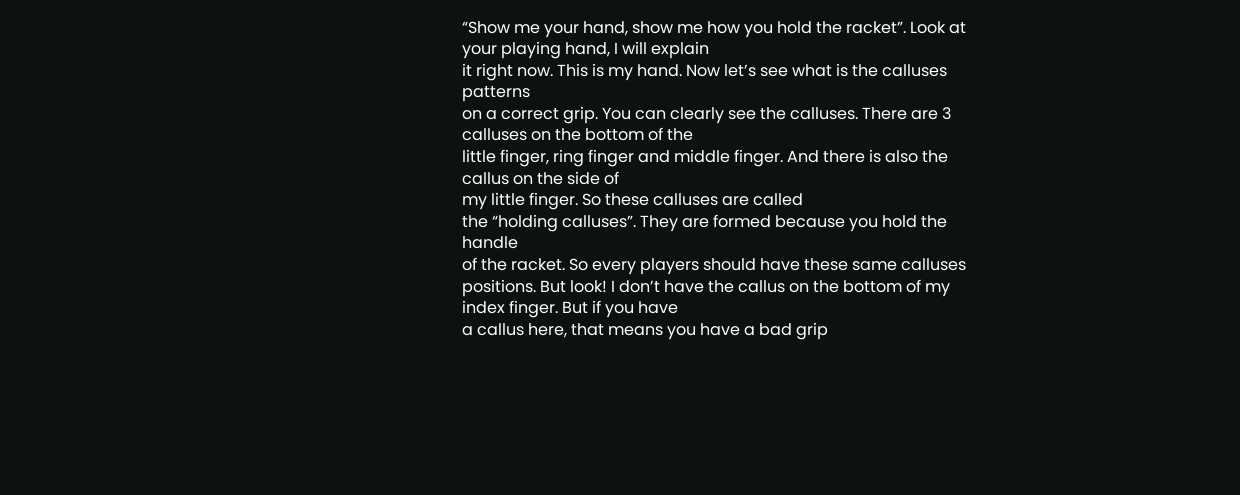“Show me your hand, show me how you hold the racket”. Look at your playing hand, I will explain
it right now. This is my hand. Now let’s see what is the calluses patterns
on a correct grip. You can clearly see the calluses. There are 3 calluses on the bottom of the
little finger, ring finger and middle finger. And there is also the callus on the side of
my little finger. So these calluses are called
the “holding calluses”. They are formed because you hold the handle
of the racket. So every players should have these same calluses
positions. But look! I don’t have the callus on the bottom of my
index finger. But if you have
a callus here, that means you have a bad grip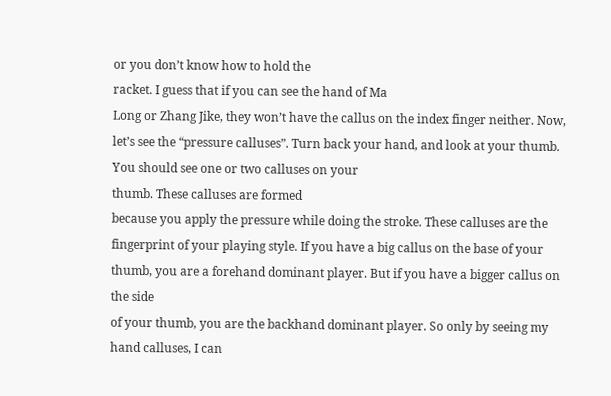or you don’t know how to hold the
racket. I guess that if you can see the hand of Ma
Long or Zhang Jike, they won’t have the callus on the index finger neither. Now, let’s see the “pressure calluses”. Turn back your hand, and look at your thumb. You should see one or two calluses on your
thumb. These calluses are formed
because you apply the pressure while doing the stroke. These calluses are the
fingerprint of your playing style. If you have a big callus on the base of your
thumb, you are a forehand dominant player. But if you have a bigger callus on the side
of your thumb, you are the backhand dominant player. So only by seeing my hand calluses, I can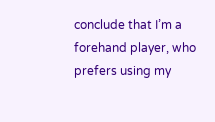conclude that I’m a forehand player, who prefers using my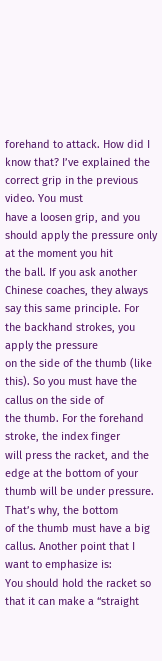forehand to attack. How did I know that? I’ve explained the correct grip in the previous
video. You must
have a loosen grip, and you should apply the pressure only at the moment you hit
the ball. If you ask another Chinese coaches, they always
say this same principle. For the backhand strokes, you apply the pressure
on the side of the thumb (like this). So you must have the callus on the side of
the thumb. For the forehand stroke, the index finger
will press the racket, and the edge at the bottom of your thumb will be under pressure. That’s why, the bottom
of the thumb must have a big callus. Another point that I want to emphasize is:
You should hold the racket so that it can make a “straight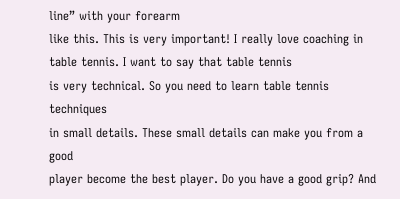line” with your forearm
like this. This is very important! I really love coaching in table tennis. I want to say that table tennis
is very technical. So you need to learn table tennis techniques
in small details. These small details can make you from a good
player become the best player. Do you have a good grip? And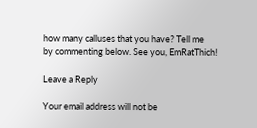how many calluses that you have? Tell me
by commenting below. See you, EmRatThich!

Leave a Reply

Your email address will not be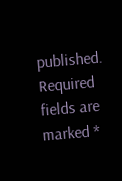published. Required fields are marked *